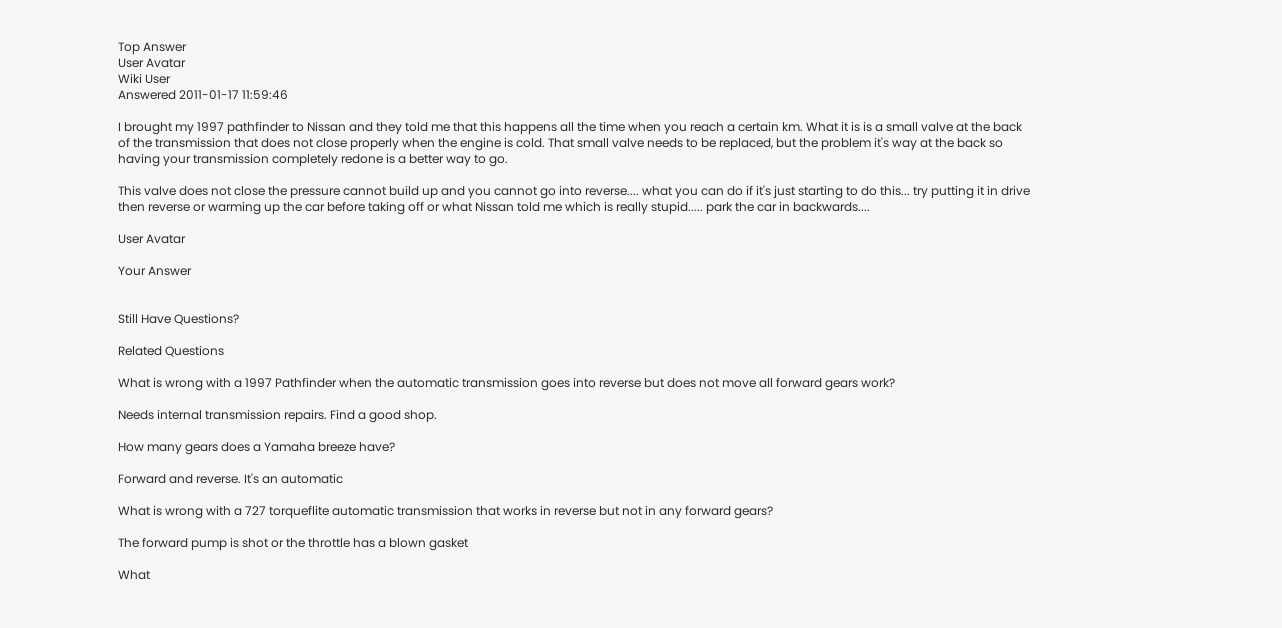Top Answer
User Avatar
Wiki User
Answered 2011-01-17 11:59:46

I brought my 1997 pathfinder to Nissan and they told me that this happens all the time when you reach a certain km. What it is is a small valve at the back of the transmission that does not close properly when the engine is cold. That small valve needs to be replaced, but the problem it's way at the back so having your transmission completely redone is a better way to go.

This valve does not close the pressure cannot build up and you cannot go into reverse.... what you can do if it's just starting to do this... try putting it in drive then reverse or warming up the car before taking off or what Nissan told me which is really stupid..... park the car in backwards....

User Avatar

Your Answer


Still Have Questions?

Related Questions

What is wrong with a 1997 Pathfinder when the automatic transmission goes into reverse but does not move all forward gears work?

Needs internal transmission repairs. Find a good shop.

How many gears does a Yamaha breeze have?

Forward and reverse. It's an automatic

What is wrong with a 727 torqueflite automatic transmission that works in reverse but not in any forward gears?

The forward pump is shot or the throttle has a blown gasket

What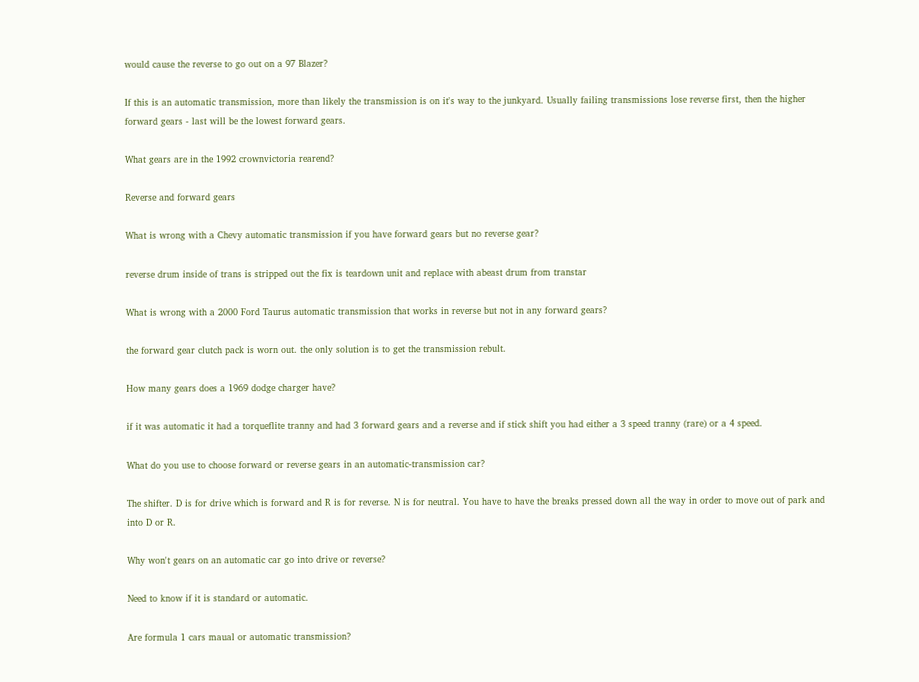would cause the reverse to go out on a 97 Blazer?

If this is an automatic transmission, more than likely the transmission is on it's way to the junkyard. Usually failing transmissions lose reverse first, then the higher forward gears - last will be the lowest forward gears.

What gears are in the 1992 crownvictoria rearend?

Reverse and forward gears

What is wrong with a Chevy automatic transmission if you have forward gears but no reverse gear?

reverse drum inside of trans is stripped out the fix is teardown unit and replace with abeast drum from transtar

What is wrong with a 2000 Ford Taurus automatic transmission that works in reverse but not in any forward gears?

the forward gear clutch pack is worn out. the only solution is to get the transmission rebult.

How many gears does a 1969 dodge charger have?

if it was automatic it had a torqueflite tranny and had 3 forward gears and a reverse and if stick shift you had either a 3 speed tranny (rare) or a 4 speed.

What do you use to choose forward or reverse gears in an automatic-transmission car?

The shifter. D is for drive which is forward and R is for reverse. N is for neutral. You have to have the breaks pressed down all the way in order to move out of park and into D or R.

Why won't gears on an automatic car go into drive or reverse?

Need to know if it is standard or automatic.

Are formula 1 cars maual or automatic transmission?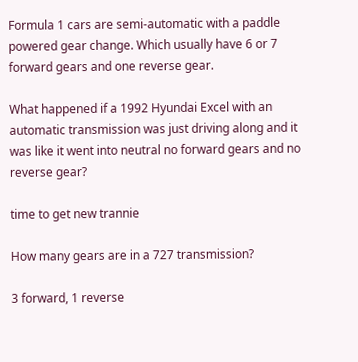Formula 1 cars are semi-automatic with a paddle powered gear change. Which usually have 6 or 7 forward gears and one reverse gear.

What happened if a 1992 Hyundai Excel with an automatic transmission was just driving along and it was like it went into neutral no forward gears and no reverse gear?

time to get new trannie

How many gears are in a 727 transmission?

3 forward, 1 reverse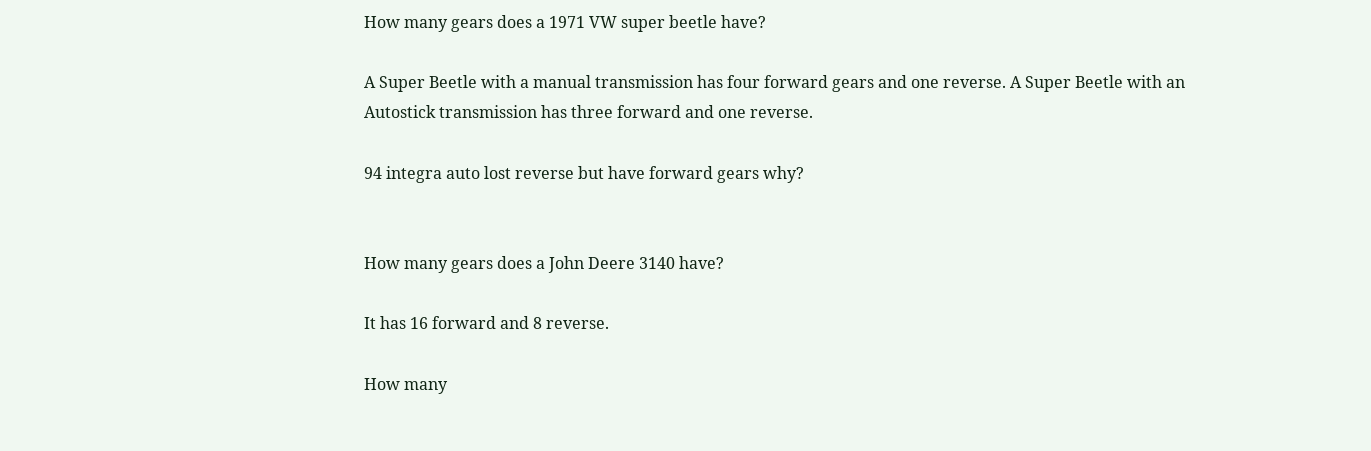How many gears does a 1971 VW super beetle have?

A Super Beetle with a manual transmission has four forward gears and one reverse. A Super Beetle with an Autostick transmission has three forward and one reverse.

94 integra auto lost reverse but have forward gears why?


How many gears does a John Deere 3140 have?

It has 16 forward and 8 reverse.

How many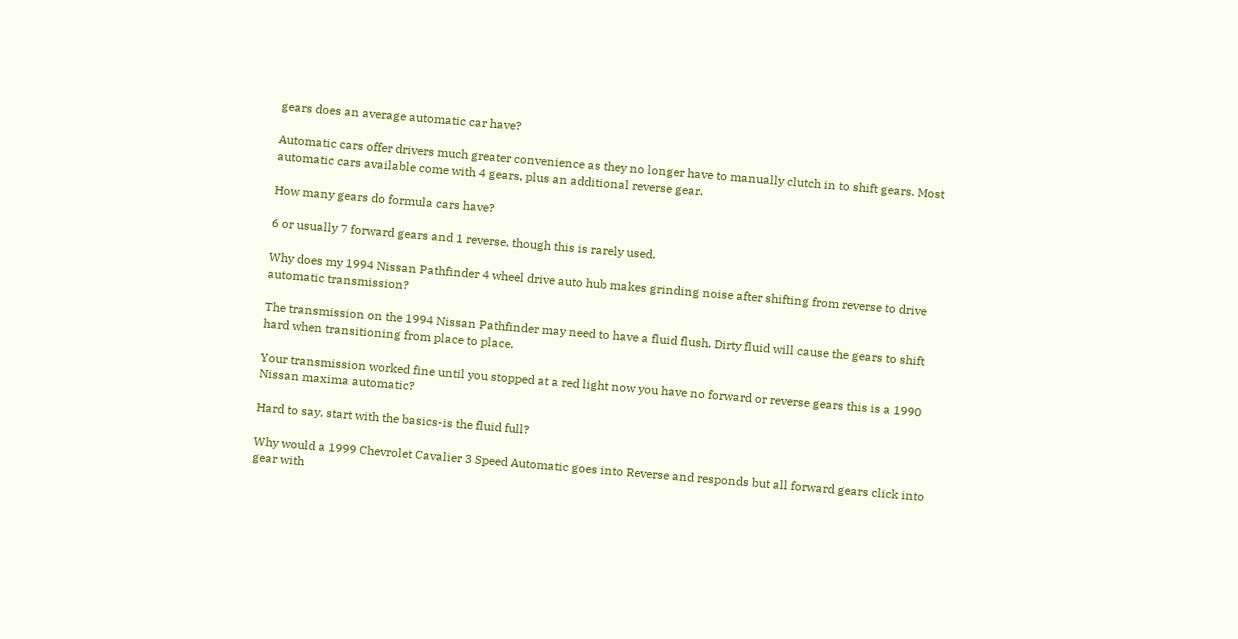gears does an average automatic car have?

Automatic cars offer drivers much greater convenience as they no longer have to manually clutch in to shift gears. Most automatic cars available come with 4 gears, plus an additional reverse gear.

How many gears do formula cars have?

6 or usually 7 forward gears and 1 reverse, though this is rarely used.

Why does my 1994 Nissan Pathfinder 4 wheel drive auto hub makes grinding noise after shifting from reverse to drive automatic transmission?

The transmission on the 1994 Nissan Pathfinder may need to have a fluid flush. Dirty fluid will cause the gears to shift hard when transitioning from place to place.

Your transmission worked fine until you stopped at a red light now you have no forward or reverse gears this is a 1990 Nissan maxima automatic?

Hard to say, start with the basics-is the fluid full?

Why would a 1999 Chevrolet Cavalier 3 Speed Automatic goes into Reverse and responds but all forward gears click into gear with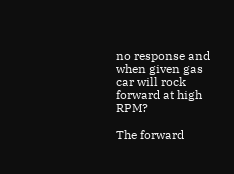no response and when given gas car will rock forward at high RPM?

The forward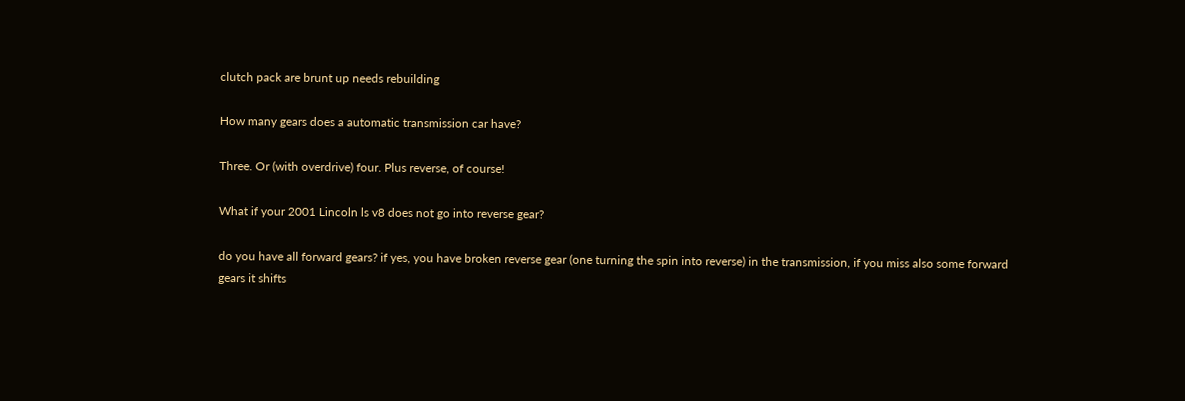clutch pack are brunt up needs rebuilding

How many gears does a automatic transmission car have?

Three. Or (with overdrive) four. Plus reverse, of course!

What if your 2001 Lincoln ls v8 does not go into reverse gear?

do you have all forward gears? if yes, you have broken reverse gear (one turning the spin into reverse) in the transmission, if you miss also some forward gears it shifts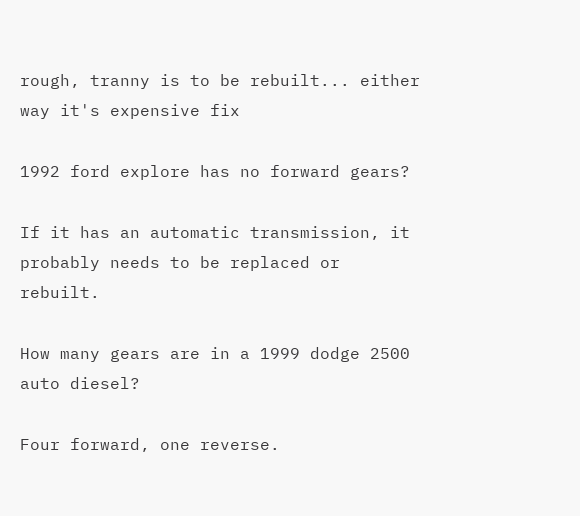rough, tranny is to be rebuilt... either way it's expensive fix

1992 ford explore has no forward gears?

If it has an automatic transmission, it probably needs to be replaced or rebuilt.

How many gears are in a 1999 dodge 2500 auto diesel?

Four forward, one reverse.